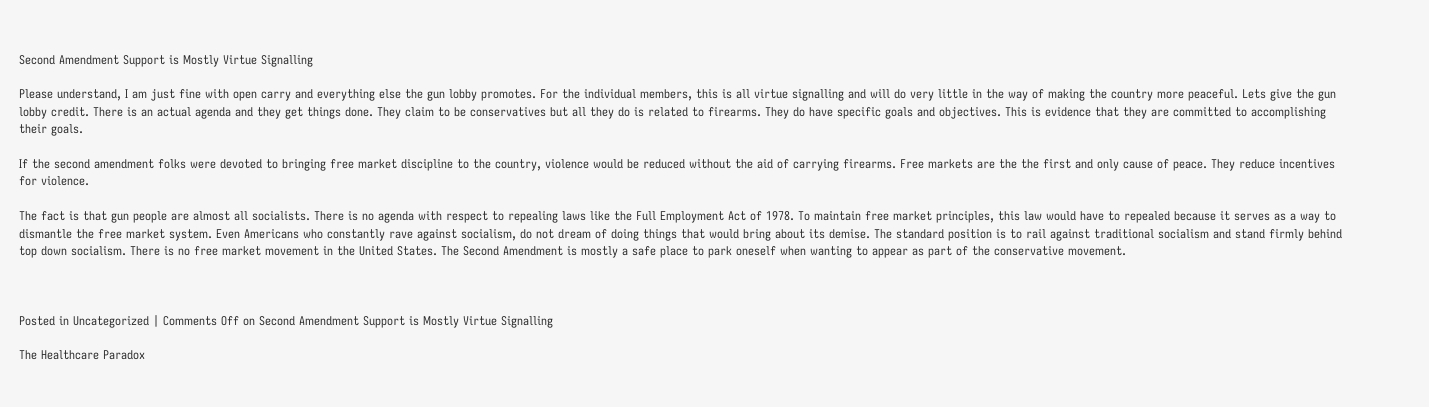Second Amendment Support is Mostly Virtue Signalling

Please understand, I am just fine with open carry and everything else the gun lobby promotes. For the individual members, this is all virtue signalling and will do very little in the way of making the country more peaceful. Lets give the gun lobby credit. There is an actual agenda and they get things done. They claim to be conservatives but all they do is related to firearms. They do have specific goals and objectives. This is evidence that they are committed to accomplishing their goals.

If the second amendment folks were devoted to bringing free market discipline to the country, violence would be reduced without the aid of carrying firearms. Free markets are the the first and only cause of peace. They reduce incentives for violence.

The fact is that gun people are almost all socialists. There is no agenda with respect to repealing laws like the Full Employment Act of 1978. To maintain free market principles, this law would have to repealed because it serves as a way to dismantle the free market system. Even Americans who constantly rave against socialism, do not dream of doing things that would bring about its demise. The standard position is to rail against traditional socialism and stand firmly behind top down socialism. There is no free market movement in the United States. The Second Amendment is mostly a safe place to park oneself when wanting to appear as part of the conservative movement.



Posted in Uncategorized | Comments Off on Second Amendment Support is Mostly Virtue Signalling

The Healthcare Paradox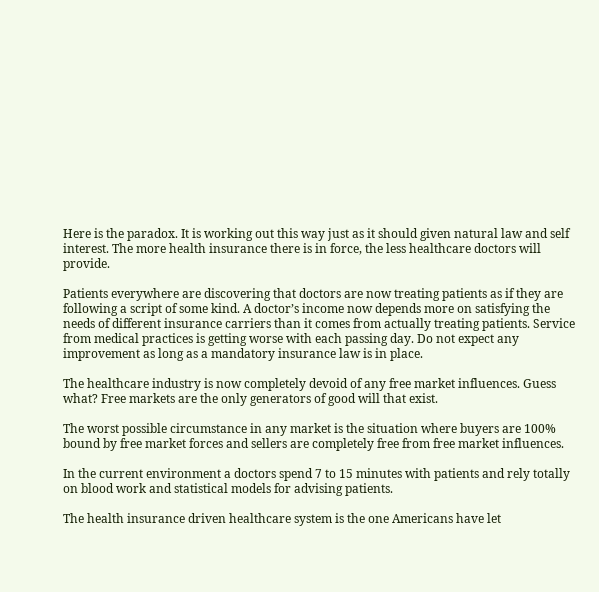Here is the paradox. It is working out this way just as it should given natural law and self interest. The more health insurance there is in force, the less healthcare doctors will provide.

Patients everywhere are discovering that doctors are now treating patients as if they are following a script of some kind. A doctor’s income now depends more on satisfying the needs of different insurance carriers than it comes from actually treating patients. Service from medical practices is getting worse with each passing day. Do not expect any improvement as long as a mandatory insurance law is in place.

The healthcare industry is now completely devoid of any free market influences. Guess what? Free markets are the only generators of good will that exist.

The worst possible circumstance in any market is the situation where buyers are 100% bound by free market forces and sellers are completely free from free market influences.

In the current environment a doctors spend 7 to 15 minutes with patients and rely totally on blood work and statistical models for advising patients.

The health insurance driven healthcare system is the one Americans have let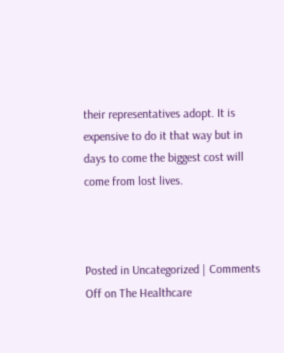their representatives adopt. It is expensive to do it that way but in days to come the biggest cost will come from lost lives.



Posted in Uncategorized | Comments Off on The Healthcare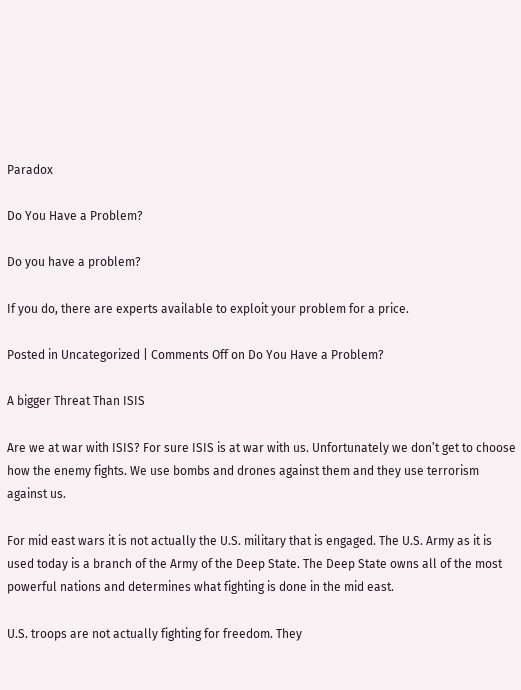Paradox

Do You Have a Problem?

Do you have a problem?

If you do, there are experts available to exploit your problem for a price.

Posted in Uncategorized | Comments Off on Do You Have a Problem?

A bigger Threat Than ISIS

Are we at war with ISIS? For sure ISIS is at war with us. Unfortunately we don’t get to choose how the enemy fights. We use bombs and drones against them and they use terrorism against us.

For mid east wars it is not actually the U.S. military that is engaged. The U.S. Army as it is used today is a branch of the Army of the Deep State. The Deep State owns all of the most powerful nations and determines what fighting is done in the mid east.

U.S. troops are not actually fighting for freedom. They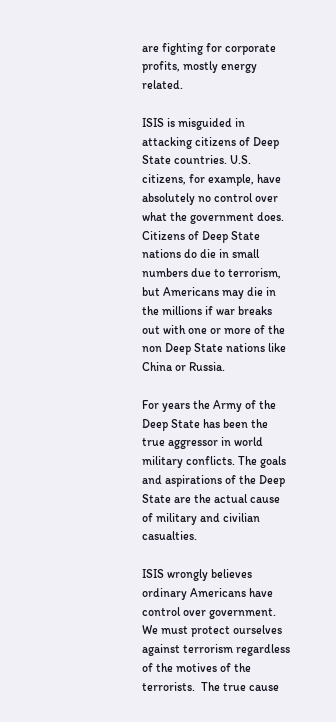are fighting for corporate profits, mostly energy related.

ISIS is misguided in attacking citizens of Deep State countries. U.S. citizens, for example, have absolutely no control over what the government does. Citizens of Deep State nations do die in small numbers due to terrorism, but Americans may die in the millions if war breaks out with one or more of the non Deep State nations like China or Russia.

For years the Army of the Deep State has been the true aggressor in world military conflicts. The goals and aspirations of the Deep State are the actual cause of military and civilian casualties.

ISIS wrongly believes ordinary Americans have control over government. We must protect ourselves against terrorism regardless of the motives of the terrorists.  The true cause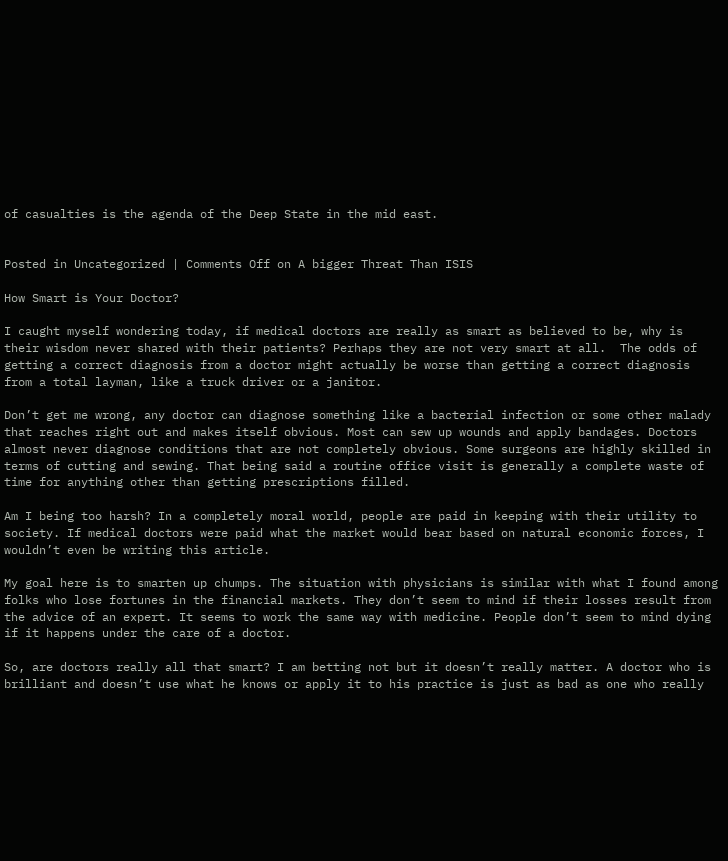of casualties is the agenda of the Deep State in the mid east.


Posted in Uncategorized | Comments Off on A bigger Threat Than ISIS

How Smart is Your Doctor?

I caught myself wondering today, if medical doctors are really as smart as believed to be, why is their wisdom never shared with their patients? Perhaps they are not very smart at all.  The odds of getting a correct diagnosis from a doctor might actually be worse than getting a correct diagnosis from a total layman, like a truck driver or a janitor.

Don’t get me wrong, any doctor can diagnose something like a bacterial infection or some other malady that reaches right out and makes itself obvious. Most can sew up wounds and apply bandages. Doctors almost never diagnose conditions that are not completely obvious. Some surgeons are highly skilled in terms of cutting and sewing. That being said a routine office visit is generally a complete waste of time for anything other than getting prescriptions filled.

Am I being too harsh? In a completely moral world, people are paid in keeping with their utility to society. If medical doctors were paid what the market would bear based on natural economic forces, I wouldn’t even be writing this article.

My goal here is to smarten up chumps. The situation with physicians is similar with what I found among folks who lose fortunes in the financial markets. They don’t seem to mind if their losses result from the advice of an expert. It seems to work the same way with medicine. People don’t seem to mind dying if it happens under the care of a doctor.

So, are doctors really all that smart? I am betting not but it doesn’t really matter. A doctor who is brilliant and doesn’t use what he knows or apply it to his practice is just as bad as one who really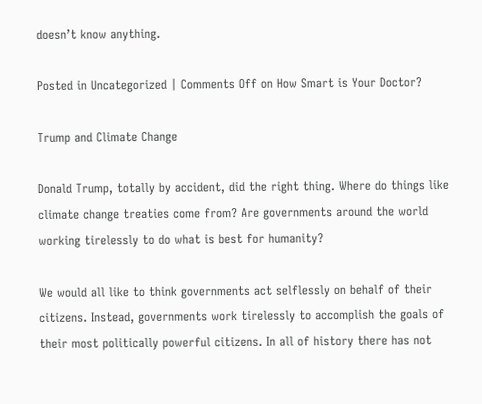doesn’t know anything.

Posted in Uncategorized | Comments Off on How Smart is Your Doctor?

Trump and Climate Change

Donald Trump, totally by accident, did the right thing. Where do things like climate change treaties come from? Are governments around the world working tirelessly to do what is best for humanity?

We would all like to think governments act selflessly on behalf of their citizens. Instead, governments work tirelessly to accomplish the goals of their most politically powerful citizens. In all of history there has not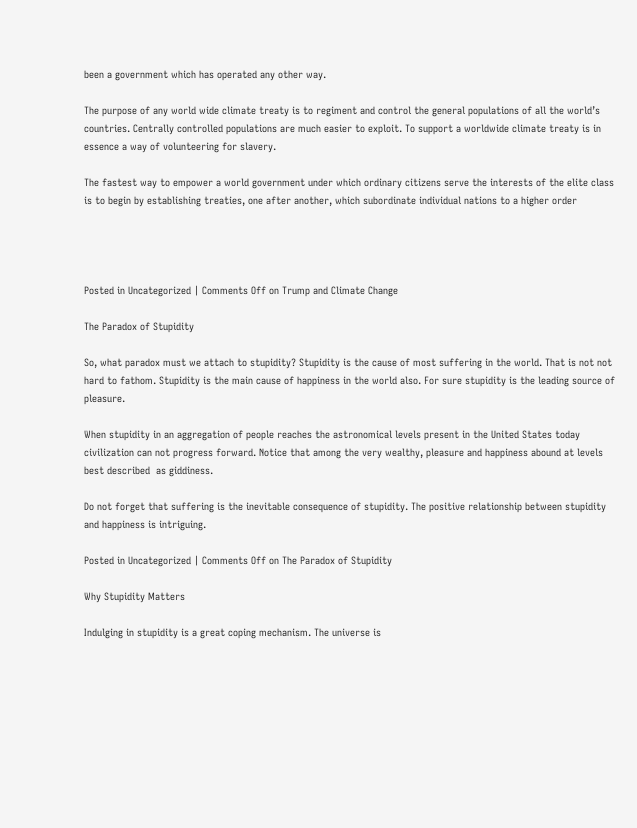been a government which has operated any other way.

The purpose of any world wide climate treaty is to regiment and control the general populations of all the world’s countries. Centrally controlled populations are much easier to exploit. To support a worldwide climate treaty is in essence a way of volunteering for slavery.

The fastest way to empower a world government under which ordinary citizens serve the interests of the elite class is to begin by establishing treaties, one after another, which subordinate individual nations to a higher order




Posted in Uncategorized | Comments Off on Trump and Climate Change

The Paradox of Stupidity

So, what paradox must we attach to stupidity? Stupidity is the cause of most suffering in the world. That is not not hard to fathom. Stupidity is the main cause of happiness in the world also. For sure stupidity is the leading source of pleasure.

When stupidity in an aggregation of people reaches the astronomical levels present in the United States today civilization can not progress forward. Notice that among the very wealthy, pleasure and happiness abound at levels best described  as giddiness.

Do not forget that suffering is the inevitable consequence of stupidity. The positive relationship between stupidity and happiness is intriguing.

Posted in Uncategorized | Comments Off on The Paradox of Stupidity

Why Stupidity Matters

Indulging in stupidity is a great coping mechanism. The universe is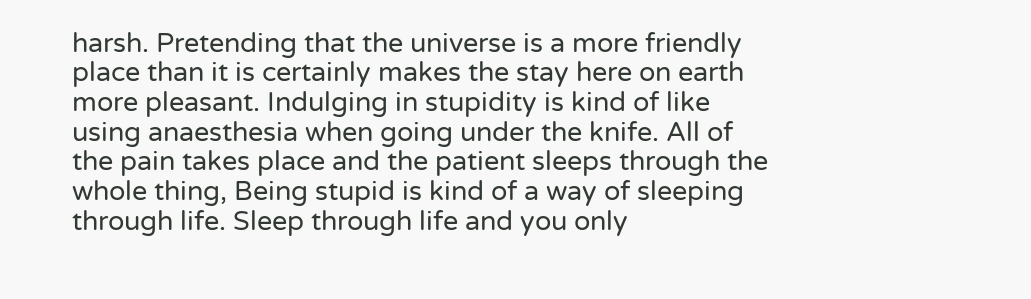harsh. Pretending that the universe is a more friendly place than it is certainly makes the stay here on earth more pleasant. Indulging in stupidity is kind of like using anaesthesia when going under the knife. All of the pain takes place and the patient sleeps through the whole thing, Being stupid is kind of a way of sleeping through life. Sleep through life and you only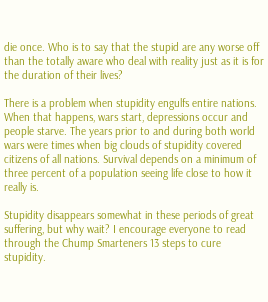die once. Who is to say that the stupid are any worse off than the totally aware who deal with reality just as it is for the duration of their lives?

There is a problem when stupidity engulfs entire nations. When that happens, wars start, depressions occur and people starve. The years prior to and during both world wars were times when big clouds of stupidity covered citizens of all nations. Survival depends on a minimum of three percent of a population seeing life close to how it really is.

Stupidity disappears somewhat in these periods of great suffering, but why wait? I encourage everyone to read through the Chump Smarteners 13 steps to cure stupidity.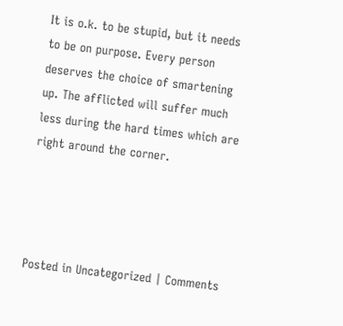It is o.k. to be stupid, but it needs to be on purpose. Every person deserves the choice of smartening up. The afflicted will suffer much less during the hard times which are right around the corner.




Posted in Uncategorized | Comments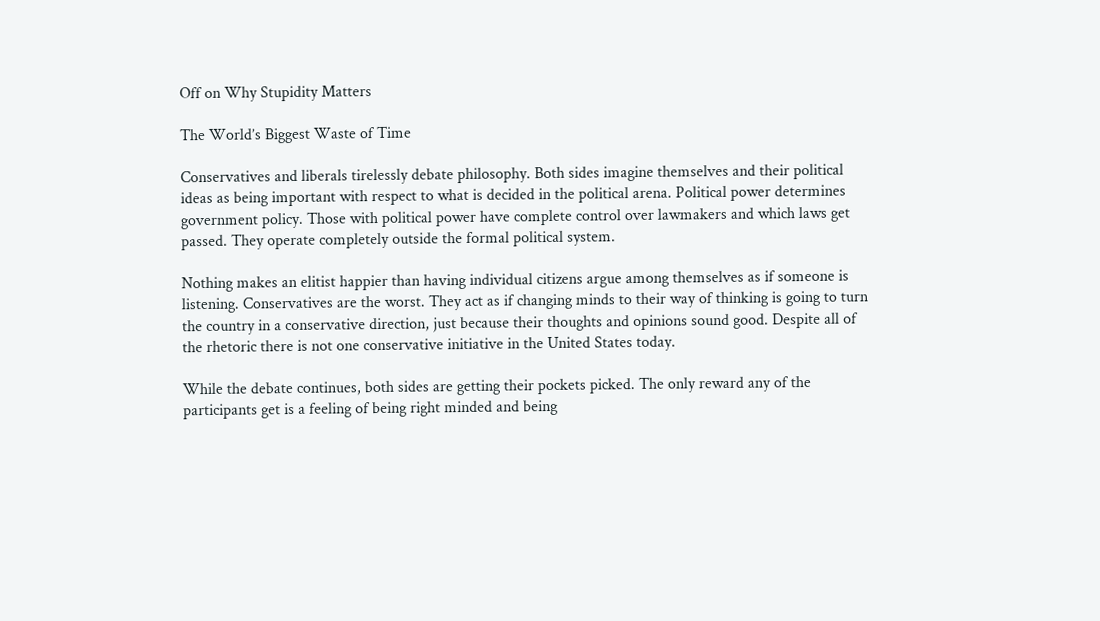Off on Why Stupidity Matters

The World’s Biggest Waste of Time

Conservatives and liberals tirelessly debate philosophy. Both sides imagine themselves and their political ideas as being important with respect to what is decided in the political arena. Political power determines government policy. Those with political power have complete control over lawmakers and which laws get passed. They operate completely outside the formal political system.

Nothing makes an elitist happier than having individual citizens argue among themselves as if someone is listening. Conservatives are the worst. They act as if changing minds to their way of thinking is going to turn the country in a conservative direction, just because their thoughts and opinions sound good. Despite all of the rhetoric there is not one conservative initiative in the United States today.

While the debate continues, both sides are getting their pockets picked. The only reward any of the participants get is a feeling of being right minded and being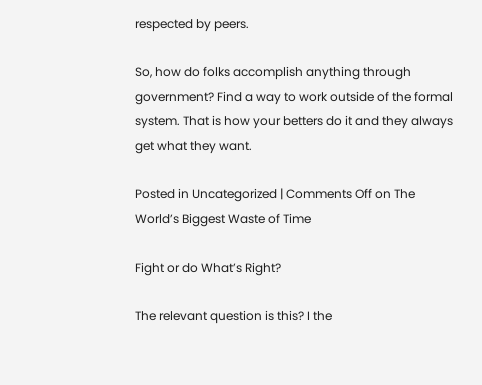respected by peers.

So, how do folks accomplish anything through government? Find a way to work outside of the formal system. That is how your betters do it and they always get what they want.

Posted in Uncategorized | Comments Off on The World’s Biggest Waste of Time

Fight or do What’s Right?

The relevant question is this? I the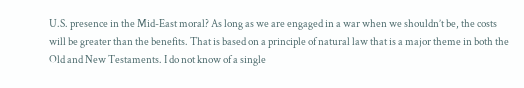U.S. presence in the Mid-East moral? As long as we are engaged in a war when we shouldn’t be, the costs will be greater than the benefits. That is based on a principle of natural law that is a major theme in both the Old and New Testaments. I do not know of a single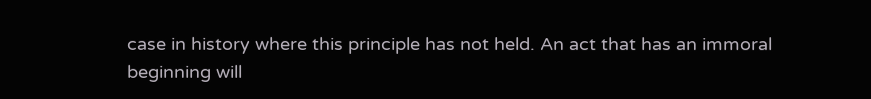case in history where this principle has not held. An act that has an immoral beginning will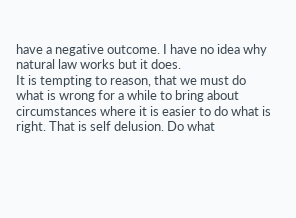have a negative outcome. I have no idea why natural law works but it does.
It is tempting to reason, that we must do what is wrong for a while to bring about circumstances where it is easier to do what is right. That is self delusion. Do what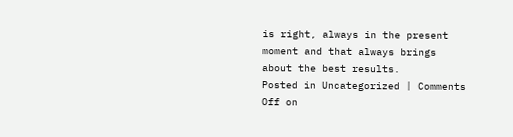is right, always in the present moment and that always brings about the best results.
Posted in Uncategorized | Comments Off on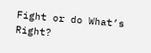Fight or do What’s Right?